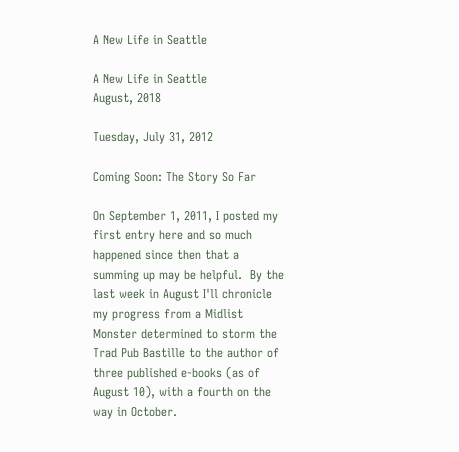A New Life in Seattle

A New Life in Seattle
August, 2018

Tuesday, July 31, 2012

Coming Soon: The Story So Far

On September 1, 2011, I posted my first entry here and so much happened since then that a summing up may be helpful.  By the last week in August I'll chronicle my progress from a Midlist Monster determined to storm the Trad Pub Bastille to the author of three published e-books (as of August 10), with a fourth on the way in October.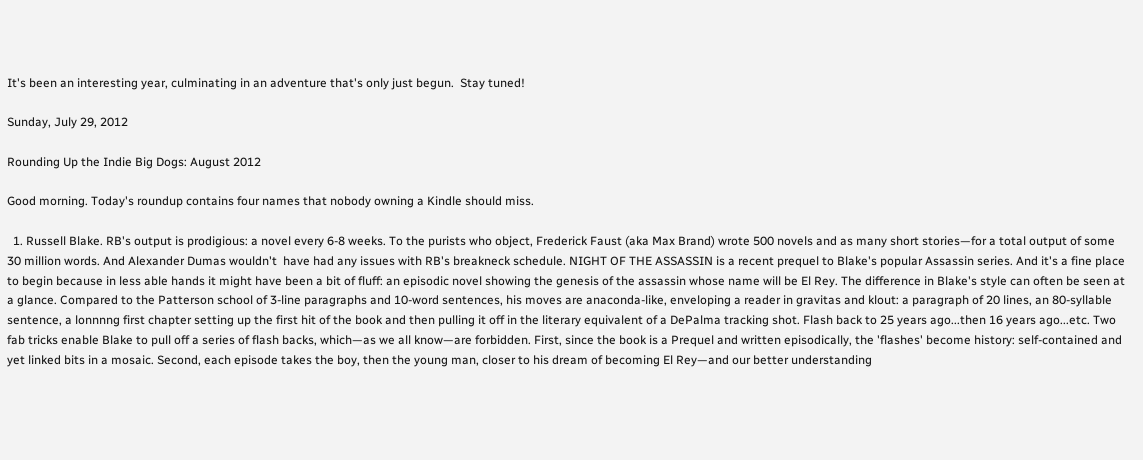It's been an interesting year, culminating in an adventure that's only just begun.  Stay tuned!

Sunday, July 29, 2012

Rounding Up the Indie Big Dogs: August 2012

Good morning. Today's roundup contains four names that nobody owning a Kindle should miss.

  1. Russell Blake. RB's output is prodigious: a novel every 6-8 weeks. To the purists who object, Frederick Faust (aka Max Brand) wrote 500 novels and as many short stories—for a total output of some 30 million words. And Alexander Dumas wouldn't  have had any issues with RB's breakneck schedule. NIGHT OF THE ASSASSIN is a recent prequel to Blake's popular Assassin series. And it's a fine place to begin because in less able hands it might have been a bit of fluff: an episodic novel showing the genesis of the assassin whose name will be El Rey. The difference in Blake's style can often be seen at a glance. Compared to the Patterson school of 3-line paragraphs and 10-word sentences, his moves are anaconda-like, enveloping a reader in gravitas and klout: a paragraph of 20 lines, an 80-syllable sentence, a lonnnng first chapter setting up the first hit of the book and then pulling it off in the literary equivalent of a DePalma tracking shot. Flash back to 25 years ago...then 16 years ago...etc. Two fab tricks enable Blake to pull off a series of flash backs, which—as we all know—are forbidden. First, since the book is a Prequel and written episodically, the 'flashes' become history: self-contained and yet linked bits in a mosaic. Second, each episode takes the boy, then the young man, closer to his dream of becoming El Rey—and our better understanding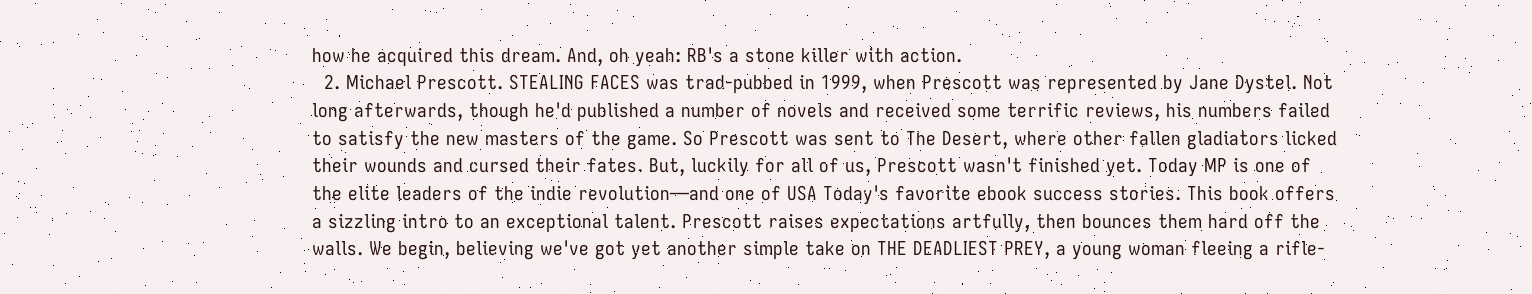how he acquired this dream. And, oh yeah: RB's a stone killer with action.
  2. Michael Prescott. STEALING FACES was trad-pubbed in 1999, when Prescott was represented by Jane Dystel. Not long afterwards, though he'd published a number of novels and received some terrific reviews, his numbers failed to satisfy the new masters of the game. So Prescott was sent to The Desert, where other fallen gladiators licked their wounds and cursed their fates. But, luckily for all of us, Prescott wasn't finished yet. Today MP is one of the elite leaders of the indie revolution—and one of USA Today's favorite ebook success stories. This book offers a sizzling intro to an exceptional talent. Prescott raises expectations artfully, then bounces them hard off the walls. We begin, believing we've got yet another simple take on THE DEADLIEST PREY, a young woman fleeing a rifle-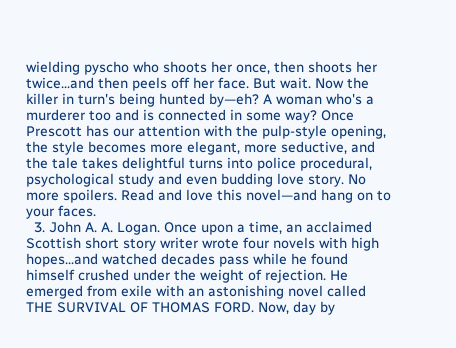wielding pyscho who shoots her once, then shoots her twice...and then peels off her face. But wait. Now the killer in turn's being hunted by—eh? A woman who's a murderer too and is connected in some way? Once Prescott has our attention with the pulp-style opening, the style becomes more elegant, more seductive, and the tale takes delightful turns into police procedural, psychological study and even budding love story. No more spoilers. Read and love this novel—and hang on to your faces.
  3. John A. A. Logan. Once upon a time, an acclaimed Scottish short story writer wrote four novels with high hopes...and watched decades pass while he found himself crushed under the weight of rejection. He emerged from exile with an astonishing novel called THE SURVIVAL OF THOMAS FORD. Now, day by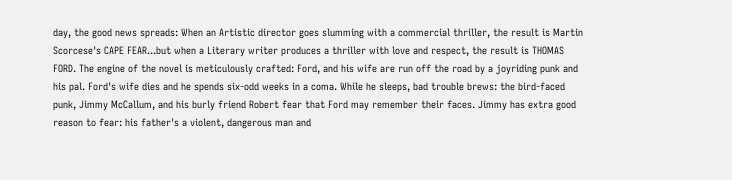day, the good news spreads: When an Artistic director goes slumming with a commercial thriller, the result is Martin Scorcese's CAPE FEAR...but when a Literary writer produces a thriller with love and respect, the result is THOMAS FORD. The engine of the novel is meticulously crafted: Ford, and his wife are run off the road by a joyriding punk and his pal. Ford's wife dies and he spends six-odd weeks in a coma. While he sleeps, bad trouble brews: the bird-faced punk, Jimmy McCallum, and his burly friend Robert fear that Ford may remember their faces. Jimmy has extra good reason to fear: his father's a violent, dangerous man and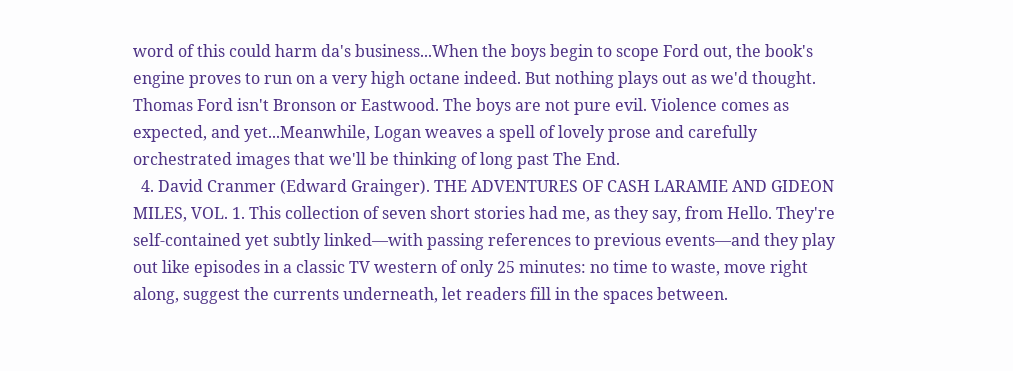word of this could harm da's business...When the boys begin to scope Ford out, the book's engine proves to run on a very high octane indeed. But nothing plays out as we'd thought. Thomas Ford isn't Bronson or Eastwood. The boys are not pure evil. Violence comes as expected, and yet...Meanwhile, Logan weaves a spell of lovely prose and carefully orchestrated images that we'll be thinking of long past The End.
  4. David Cranmer (Edward Grainger). THE ADVENTURES OF CASH LARAMIE AND GIDEON MILES, VOL. 1. This collection of seven short stories had me, as they say, from Hello. They're self-contained yet subtly linked—with passing references to previous events—and they play out like episodes in a classic TV western of only 25 minutes: no time to waste, move right along, suggest the currents underneath, let readers fill in the spaces between.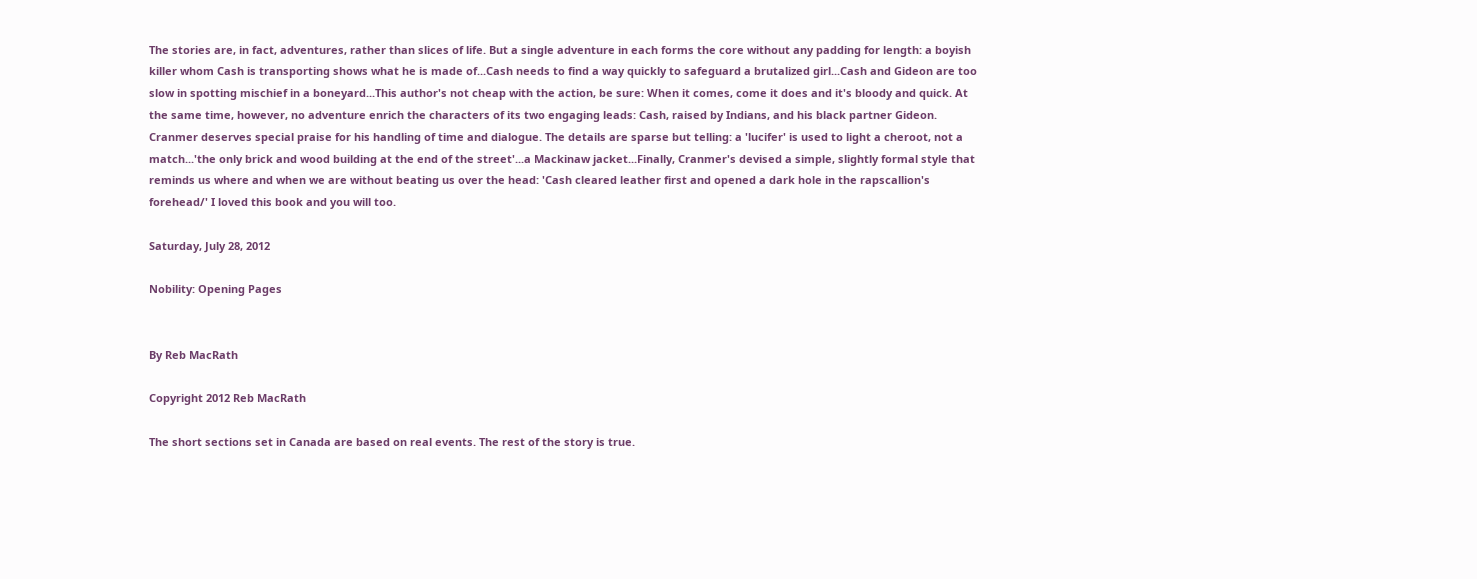The stories are, in fact, adventures, rather than slices of life. But a single adventure in each forms the core without any padding for length: a boyish killer whom Cash is transporting shows what he is made of...Cash needs to find a way quickly to safeguard a brutalized girl...Cash and Gideon are too slow in spotting mischief in a boneyard...This author's not cheap with the action, be sure: When it comes, come it does and it's bloody and quick. At the same time, however, no adventure enrich the characters of its two engaging leads: Cash, raised by Indians, and his black partner Gideon. Cranmer deserves special praise for his handling of time and dialogue. The details are sparse but telling: a 'lucifer' is used to light a cheroot, not a match...'the only brick and wood building at the end of the street'...a Mackinaw jacket...Finally, Cranmer's devised a simple, slightly formal style that reminds us where and when we are without beating us over the head: 'Cash cleared leather first and opened a dark hole in the rapscallion's forehead/' I loved this book and you will too.

Saturday, July 28, 2012

Nobility: Opening Pages


By Reb MacRath

Copyright 2012 Reb MacRath

The short sections set in Canada are based on real events. The rest of the story is true.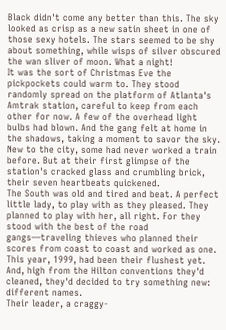Black didn't come any better than this. The sky looked as crisp as a new satin sheet in one of those sexy hotels. The stars seemed to be shy about something, while wisps of silver obscured the wan sliver of moon. What a night!
It was the sort of Christmas Eve the pickpockets could warm to. They stood randomly spread on the platform of Atlanta's Amtrak station, careful to keep from each other for now. A few of the overhead light bulbs had blown. And the gang felt at home in the shadows, taking a moment to savor the sky. New to the city, some had never worked a train before. But at their first glimpse of the station's cracked glass and crumbling brick, their seven heartbeats quickened.
The South was old and tired and beat. A perfect little lady, to play with as they pleased. They planned to play with her, all right. For they stood with the best of the road gangs—traveling thieves who planned their scores from coast to coast and worked as one. This year, 1999, had been their flushest yet. And, high from the Hilton conventions they'd cleaned, they'd decided to try something new: different names.
Their leader, a craggy-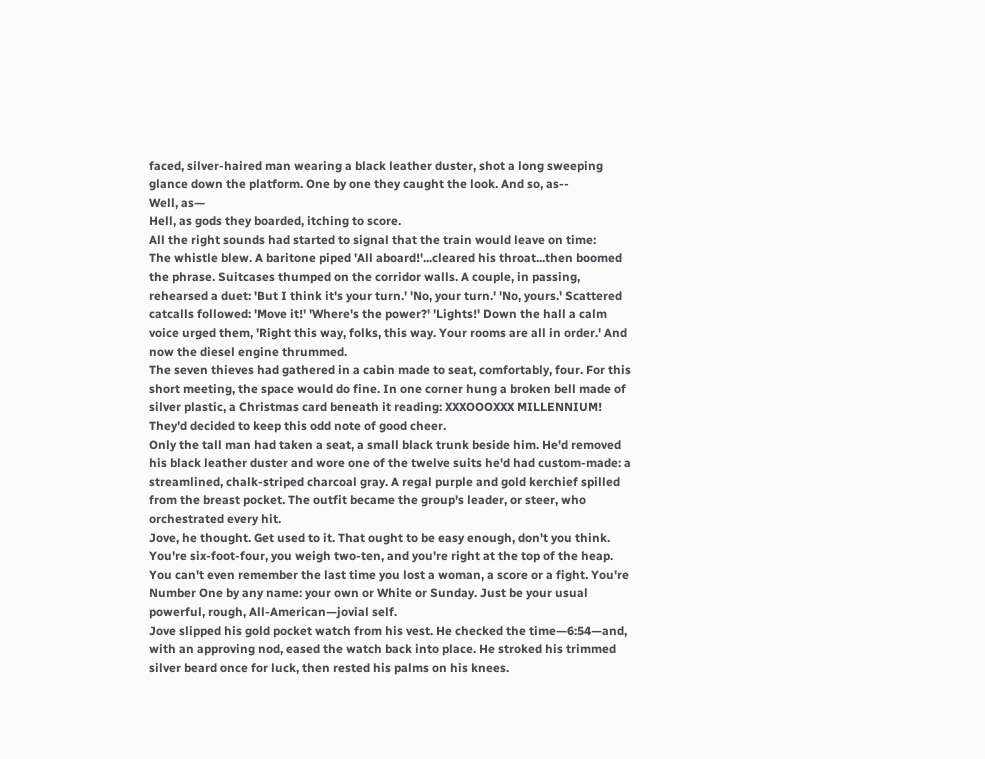faced, silver-haired man wearing a black leather duster, shot a long sweeping glance down the platform. One by one they caught the look. And so, as--
Well, as—
Hell, as gods they boarded, itching to score.
All the right sounds had started to signal that the train would leave on time:
The whistle blew. A baritone piped 'All aboard!'...cleared his throat...then boomed the phrase. Suitcases thumped on the corridor walls. A couple, in passing, rehearsed a duet: 'But I think it's your turn.' 'No, your turn.' 'No, yours.' Scattered catcalls followed: 'Move it!' 'Where's the power?' 'Lights!' Down the hall a calm voice urged them, 'Right this way, folks, this way. Your rooms are all in order.' And now the diesel engine thrummed.
The seven thieves had gathered in a cabin made to seat, comfortably, four. For this short meeting, the space would do fine. In one corner hung a broken bell made of silver plastic, a Christmas card beneath it reading: XXXOOOXXX MILLENNIUM! They'd decided to keep this odd note of good cheer.
Only the tall man had taken a seat, a small black trunk beside him. He'd removed his black leather duster and wore one of the twelve suits he'd had custom-made: a streamlined, chalk-striped charcoal gray. A regal purple and gold kerchief spilled from the breast pocket. The outfit became the group's leader, or steer, who orchestrated every hit.
Jove, he thought. Get used to it. That ought to be easy enough, don't you think. You're six-foot-four, you weigh two-ten, and you're right at the top of the heap. You can't even remember the last time you lost a woman, a score or a fight. You're Number One by any name: your own or White or Sunday. Just be your usual powerful, rough, All-American—jovial self.
Jove slipped his gold pocket watch from his vest. He checked the time—6:54—and, with an approving nod, eased the watch back into place. He stroked his trimmed silver beard once for luck, then rested his palms on his knees.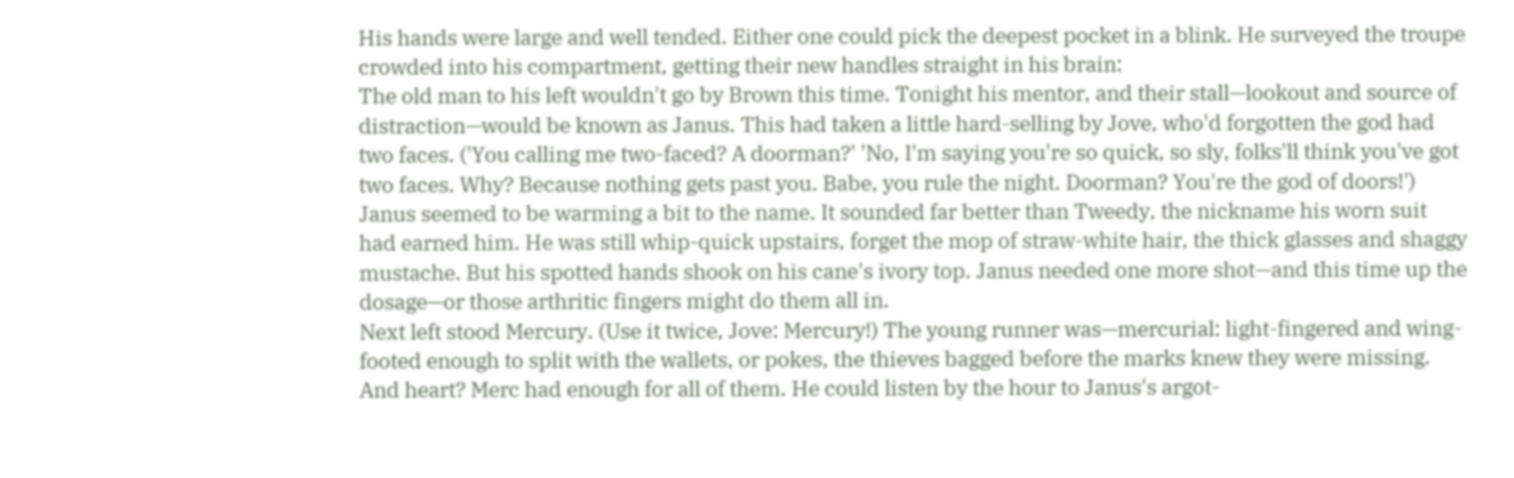His hands were large and well tended. Either one could pick the deepest pocket in a blink. He surveyed the troupe crowded into his compartment, getting their new handles straight in his brain:
The old man to his left wouldn't go by Brown this time. Tonight his mentor, and their stall—lookout and source of distraction—would be known as Janus. This had taken a little hard-selling by Jove, who'd forgotten the god had two faces. ('You calling me two-faced? A doorman?' 'No, I'm saying you're so quick, so sly, folks'll think you've got two faces. Why? Because nothing gets past you. Babe, you rule the night. Doorman? You're the god of doors!')
Janus seemed to be warming a bit to the name. It sounded far better than Tweedy, the nickname his worn suit had earned him. He was still whip-quick upstairs, forget the mop of straw-white hair, the thick glasses and shaggy mustache. But his spotted hands shook on his cane's ivory top. Janus needed one more shot—and this time up the dosage—or those arthritic fingers might do them all in.
Next left stood Mercury. (Use it twice, Jove: Mercury!) The young runner was—mercurial: light-fingered and wing-footed enough to split with the wallets, or pokes, the thieves bagged before the marks knew they were missing. And heart? Merc had enough for all of them. He could listen by the hour to Janus's argot-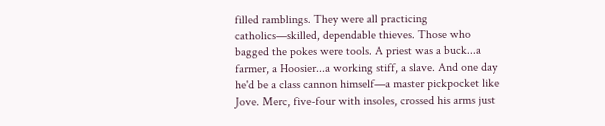filled ramblings. They were all practicing catholics—skilled, dependable thieves. Those who bagged the pokes were tools. A priest was a buck...a farmer, a Hoosier...a working stiff, a slave. And one day he'd be a class cannon himself—a master pickpocket like Jove. Merc, five-four with insoles, crossed his arms just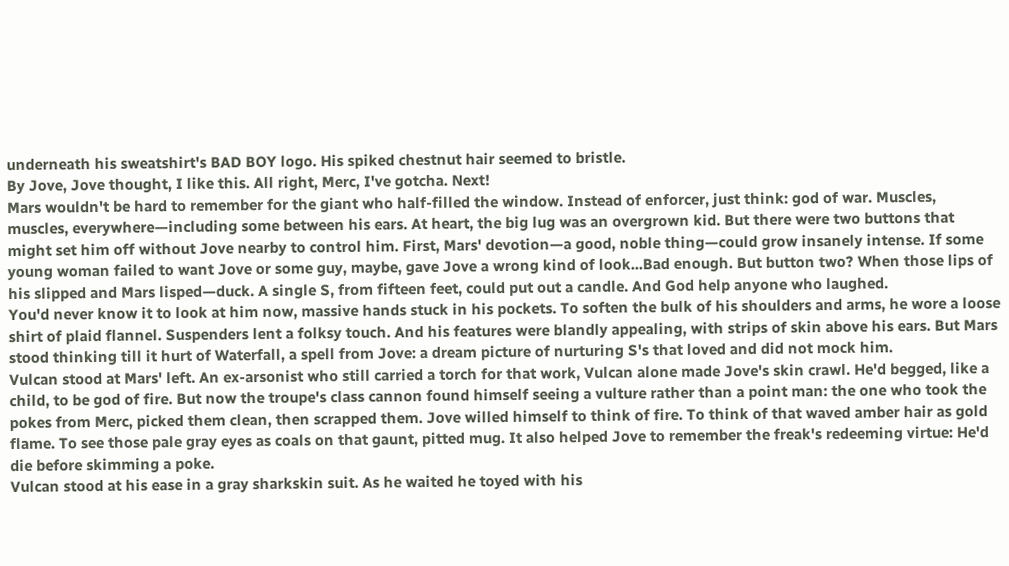underneath his sweatshirt's BAD BOY logo. His spiked chestnut hair seemed to bristle.
By Jove, Jove thought, I like this. All right, Merc, I've gotcha. Next!
Mars wouldn't be hard to remember for the giant who half-filled the window. Instead of enforcer, just think: god of war. Muscles, muscles, everywhere—including some between his ears. At heart, the big lug was an overgrown kid. But there were two buttons that might set him off without Jove nearby to control him. First, Mars' devotion—a good, noble thing—could grow insanely intense. If some young woman failed to want Jove or some guy, maybe, gave Jove a wrong kind of look...Bad enough. But button two? When those lips of his slipped and Mars lisped—duck. A single S, from fifteen feet, could put out a candle. And God help anyone who laughed.
You'd never know it to look at him now, massive hands stuck in his pockets. To soften the bulk of his shoulders and arms, he wore a loose shirt of plaid flannel. Suspenders lent a folksy touch. And his features were blandly appealing, with strips of skin above his ears. But Mars stood thinking till it hurt of Waterfall, a spell from Jove: a dream picture of nurturing S's that loved and did not mock him.
Vulcan stood at Mars' left. An ex-arsonist who still carried a torch for that work, Vulcan alone made Jove's skin crawl. He'd begged, like a child, to be god of fire. But now the troupe's class cannon found himself seeing a vulture rather than a point man: the one who took the pokes from Merc, picked them clean, then scrapped them. Jove willed himself to think of fire. To think of that waved amber hair as gold flame. To see those pale gray eyes as coals on that gaunt, pitted mug. It also helped Jove to remember the freak's redeeming virtue: He'd die before skimming a poke.
Vulcan stood at his ease in a gray sharkskin suit. As he waited he toyed with his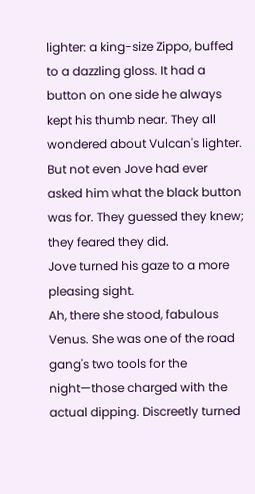lighter: a king-size Zippo, buffed to a dazzling gloss. It had a button on one side he always kept his thumb near. They all wondered about Vulcan's lighter. But not even Jove had ever asked him what the black button was for. They guessed they knew; they feared they did.
Jove turned his gaze to a more pleasing sight.
Ah, there she stood, fabulous Venus. She was one of the road gang's two tools for the night—those charged with the actual dipping. Discreetly turned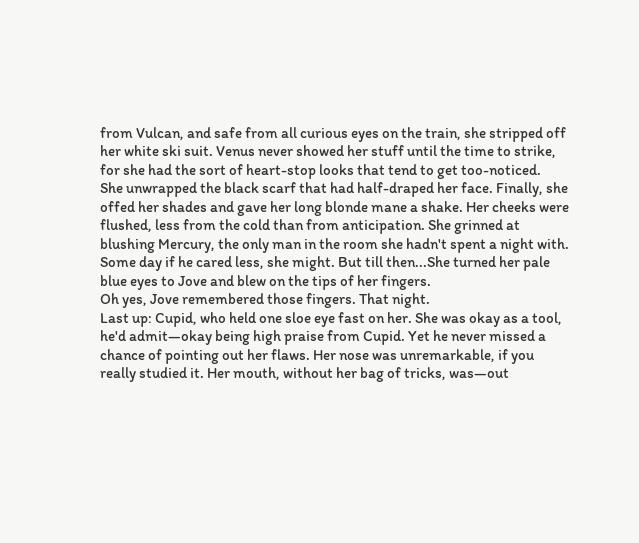from Vulcan, and safe from all curious eyes on the train, she stripped off her white ski suit. Venus never showed her stuff until the time to strike, for she had the sort of heart-stop looks that tend to get too-noticed.
She unwrapped the black scarf that had half-draped her face. Finally, she offed her shades and gave her long blonde mane a shake. Her cheeks were flushed, less from the cold than from anticipation. She grinned at blushing Mercury, the only man in the room she hadn't spent a night with. Some day if he cared less, she might. But till then...She turned her pale blue eyes to Jove and blew on the tips of her fingers.
Oh yes, Jove remembered those fingers. That night.
Last up: Cupid, who held one sloe eye fast on her. She was okay as a tool, he'd admit—okay being high praise from Cupid. Yet he never missed a chance of pointing out her flaws. Her nose was unremarkable, if you really studied it. Her mouth, without her bag of tricks, was—out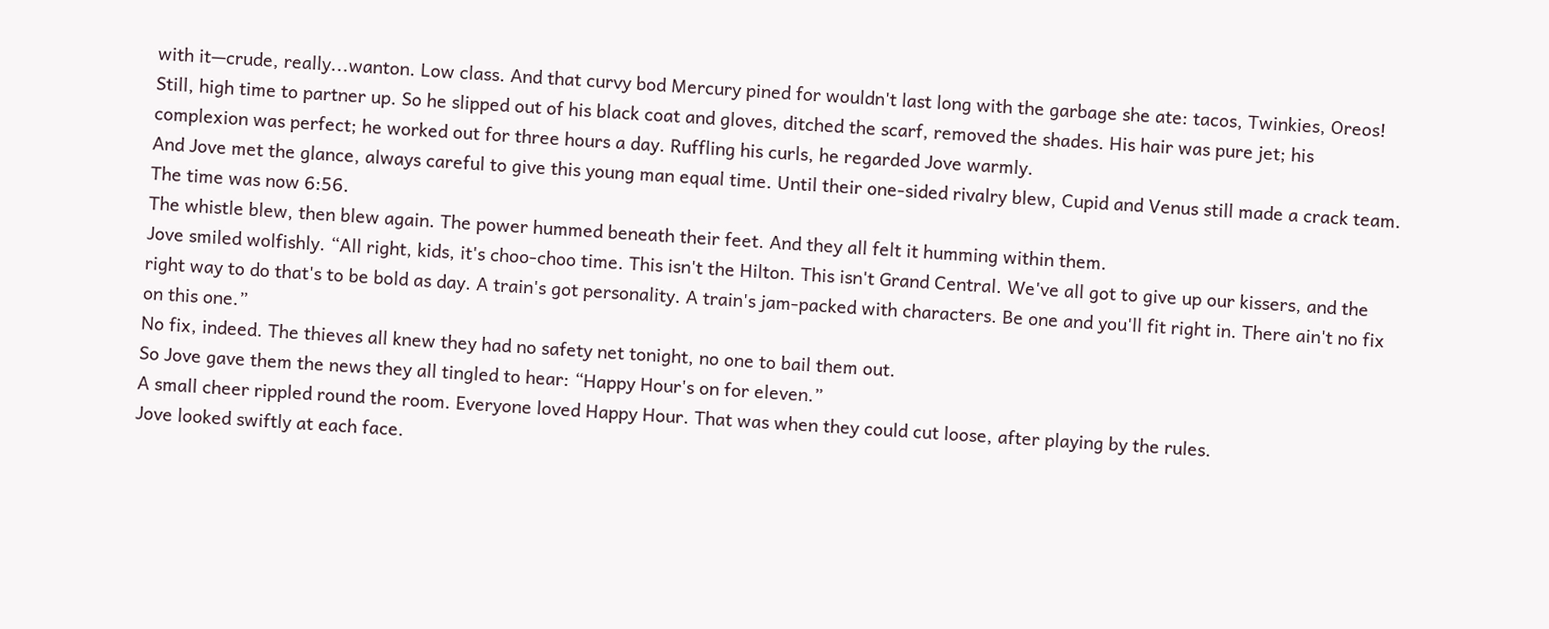with it—crude, really...wanton. Low class. And that curvy bod Mercury pined for wouldn't last long with the garbage she ate: tacos, Twinkies, Oreos!
Still, high time to partner up. So he slipped out of his black coat and gloves, ditched the scarf, removed the shades. His hair was pure jet; his complexion was perfect; he worked out for three hours a day. Ruffling his curls, he regarded Jove warmly.
And Jove met the glance, always careful to give this young man equal time. Until their one-sided rivalry blew, Cupid and Venus still made a crack team.
The time was now 6:56.
The whistle blew, then blew again. The power hummed beneath their feet. And they all felt it humming within them.
Jove smiled wolfishly. “All right, kids, it's choo-choo time. This isn't the Hilton. This isn't Grand Central. We've all got to give up our kissers, and the right way to do that's to be bold as day. A train's got personality. A train's jam-packed with characters. Be one and you'll fit right in. There ain't no fix on this one.”
No fix, indeed. The thieves all knew they had no safety net tonight, no one to bail them out.
So Jove gave them the news they all tingled to hear: “Happy Hour's on for eleven.”
A small cheer rippled round the room. Everyone loved Happy Hour. That was when they could cut loose, after playing by the rules.
Jove looked swiftly at each face.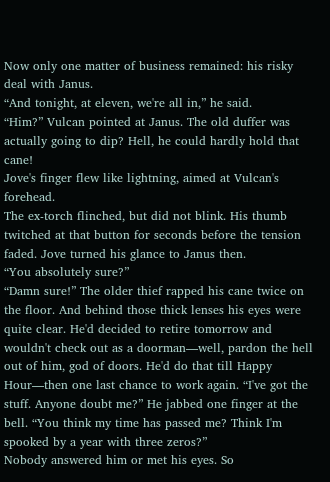Now only one matter of business remained: his risky deal with Janus.
“And tonight, at eleven, we're all in,” he said.
“Him?” Vulcan pointed at Janus. The old duffer was actually going to dip? Hell, he could hardly hold that cane!
Jove's finger flew like lightning, aimed at Vulcan's forehead.
The ex-torch flinched, but did not blink. His thumb twitched at that button for seconds before the tension faded. Jove turned his glance to Janus then.
“You absolutely sure?”
“Damn sure!” The older thief rapped his cane twice on the floor. And behind those thick lenses his eyes were quite clear. He'd decided to retire tomorrow and wouldn't check out as a doorman—well, pardon the hell out of him, god of doors. He'd do that till Happy Hour—then one last chance to work again. “I've got the stuff. Anyone doubt me?” He jabbed one finger at the bell. “You think my time has passed me? Think I'm spooked by a year with three zeros?”
Nobody answered him or met his eyes. So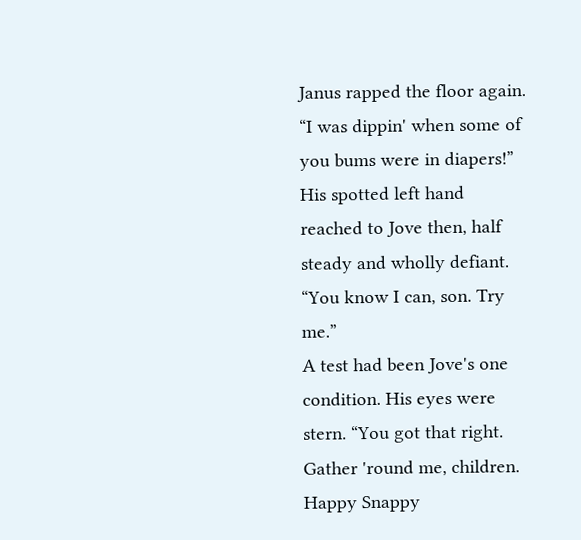Janus rapped the floor again.
“I was dippin' when some of you bums were in diapers!” His spotted left hand reached to Jove then, half steady and wholly defiant. “You know I can, son. Try me.”
A test had been Jove's one condition. His eyes were stern. “You got that right. Gather 'round me, children. Happy Snappy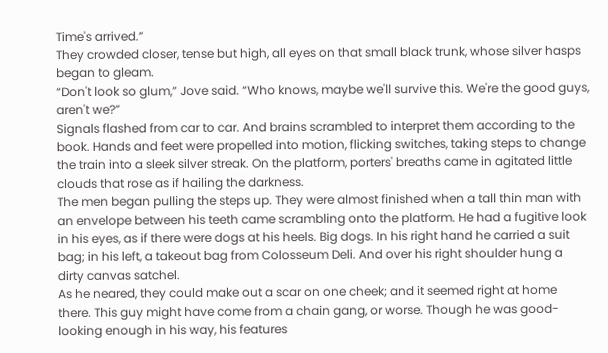Time's arrived.”
They crowded closer, tense but high, all eyes on that small black trunk, whose silver hasps began to gleam.
“Don't look so glum,” Jove said. “Who knows, maybe we'll survive this. We're the good guys, aren't we?”
Signals flashed from car to car. And brains scrambled to interpret them according to the book. Hands and feet were propelled into motion, flicking switches, taking steps to change the train into a sleek silver streak. On the platform, porters' breaths came in agitated little clouds that rose as if hailing the darkness.
The men began pulling the steps up. They were almost finished when a tall thin man with an envelope between his teeth came scrambling onto the platform. He had a fugitive look in his eyes, as if there were dogs at his heels. Big dogs. In his right hand he carried a suit bag; in his left, a takeout bag from Colosseum Deli. And over his right shoulder hung a dirty canvas satchel.
As he neared, they could make out a scar on one cheek; and it seemed right at home there. This guy might have come from a chain gang, or worse. Though he was good-looking enough in his way, his features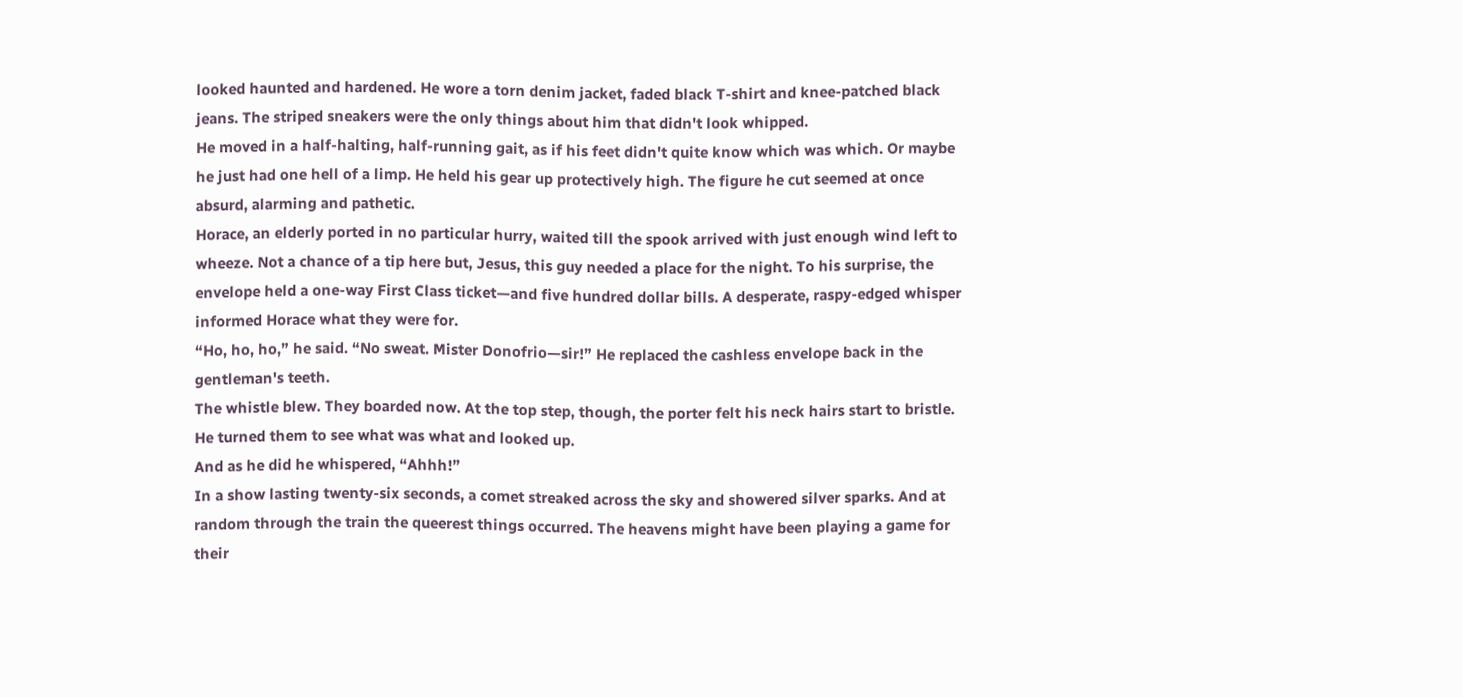looked haunted and hardened. He wore a torn denim jacket, faded black T-shirt and knee-patched black jeans. The striped sneakers were the only things about him that didn't look whipped.
He moved in a half-halting, half-running gait, as if his feet didn't quite know which was which. Or maybe he just had one hell of a limp. He held his gear up protectively high. The figure he cut seemed at once absurd, alarming and pathetic.
Horace, an elderly ported in no particular hurry, waited till the spook arrived with just enough wind left to wheeze. Not a chance of a tip here but, Jesus, this guy needed a place for the night. To his surprise, the envelope held a one-way First Class ticket—and five hundred dollar bills. A desperate, raspy-edged whisper informed Horace what they were for.
“Ho, ho, ho,” he said. “No sweat. Mister Donofrio—sir!” He replaced the cashless envelope back in the gentleman's teeth.
The whistle blew. They boarded now. At the top step, though, the porter felt his neck hairs start to bristle. He turned them to see what was what and looked up.
And as he did he whispered, “Ahhh!”
In a show lasting twenty-six seconds, a comet streaked across the sky and showered silver sparks. And at random through the train the queerest things occurred. The heavens might have been playing a game for their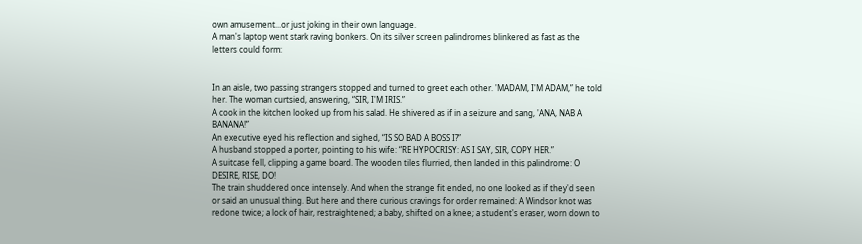own amusement...or just joking in their own language.
A man's laptop went stark raving bonkers. On its silver screen palindromes blinkered as fast as the letters could form:


In an aisle, two passing strangers stopped and turned to greet each other. 'MADAM, I'M ADAM,” he told her. The woman curtsied, answering, “SIR, I'M IRIS.”
A cook in the kitchen looked up from his salad. He shivered as if in a seizure and sang, 'ANA, NAB A BANANA!”
An executive eyed his reflection and sighed, “IS SO BAD A BOSS I?”
A husband stopped a porter, pointing to his wife: “RE HYPOCRISY: AS I SAY, SIR, COPY HER.”
A suitcase fell, clipping a game board. The wooden tiles flurried, then landed in this palindrome: O DESIRE, RISE, DO!
The train shuddered once intensely. And when the strange fit ended, no one looked as if they'd seen or said an unusual thing. But here and there curious cravings for order remained: A Windsor knot was redone twice; a lock of hair, restraightened; a baby, shifted on a knee; a student's eraser, worn down to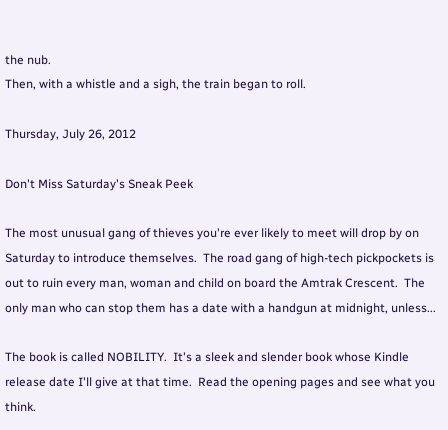the nub.
Then, with a whistle and a sigh, the train began to roll.

Thursday, July 26, 2012

Don't Miss Saturday's Sneak Peek

The most unusual gang of thieves you're ever likely to meet will drop by on Saturday to introduce themselves.  The road gang of high-tech pickpockets is out to ruin every man, woman and child on board the Amtrak Crescent.  The only man who can stop them has a date with a handgun at midnight, unless...

The book is called NOBILITY.  It's a sleek and slender book whose Kindle release date I'll give at that time.  Read the opening pages and see what you think.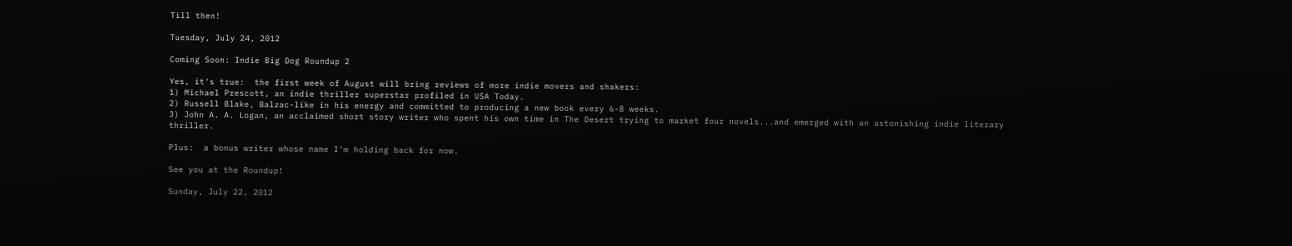Till then!

Tuesday, July 24, 2012

Coming Soon: Indie Big Dog Roundup 2

Yes, it's true:  the first week of August will bring reviews of more indie movers and shakers:
1) Michael Prescott, an indie thriller superstar profiled in USA Today.
2) Russell Blake, Balzac-like in his energy and committed to producing a new book every 6-8 weeks.
3) John A. A. Logan, an acclaimed short story writer who spent his own time in The Desert trying to market four novels...and emerged with an astonishing indie literary thriller.

Plus:  a bonus writer whose name I'm holding back for now.

See you at the Roundup!

Sunday, July 22, 2012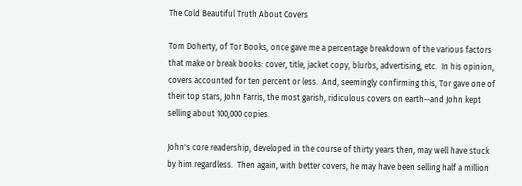The Cold Beautiful Truth About Covers

Tom Doherty, of Tor Books, once gave me a percentage breakdown of the various factors that make or break books: cover, title, jacket copy, blurbs, advertising, etc.  In his opinion, covers accounted for ten percent or less.  And, seemingly confirming this, Tor gave one of their top stars, John Farris, the most garish, ridiculous covers on earth--and John kept selling about 100,000 copies.

John's core readership, developed in the course of thirty years then, may well have stuck by him regardless.  Then again, with better covers, he may have been selling half a million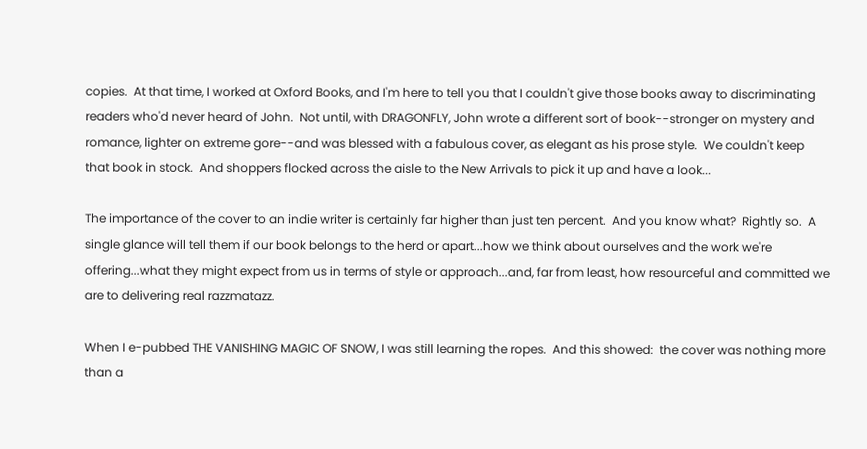copies.  At that time, I worked at Oxford Books, and I'm here to tell you that I couldn't give those books away to discriminating readers who'd never heard of John.  Not until, with DRAGONFLY, John wrote a different sort of book--stronger on mystery and romance, lighter on extreme gore--and was blessed with a fabulous cover, as elegant as his prose style.  We couldn't keep that book in stock.  And shoppers flocked across the aisle to the New Arrivals to pick it up and have a look...

The importance of the cover to an indie writer is certainly far higher than just ten percent.  And you know what?  Rightly so.  A single glance will tell them if our book belongs to the herd or apart...how we think about ourselves and the work we're offering...what they might expect from us in terms of style or approach...and, far from least, how resourceful and committed we are to delivering real razzmatazz.

When I e-pubbed THE VANISHING MAGIC OF SNOW, I was still learning the ropes.  And this showed:  the cover was nothing more than a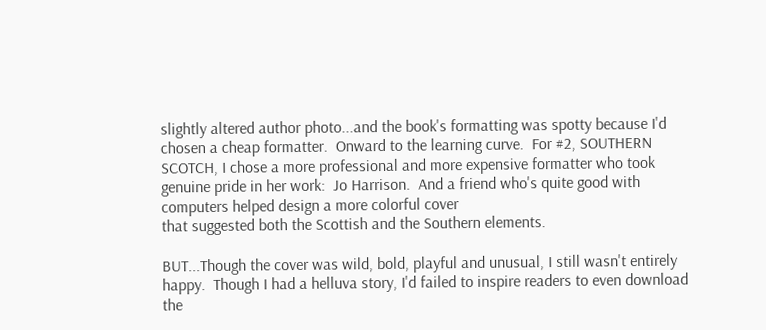slightly altered author photo...and the book's formatting was spotty because I'd chosen a cheap formatter.  Onward to the learning curve.  For #2, SOUTHERN SCOTCH, I chose a more professional and more expensive formatter who took genuine pride in her work:  Jo Harrison.  And a friend who's quite good with computers helped design a more colorful cover
that suggested both the Scottish and the Southern elements.

BUT...Though the cover was wild, bold, playful and unusual, I still wasn't entirely happy.  Though I had a helluva story, I'd failed to inspire readers to even download the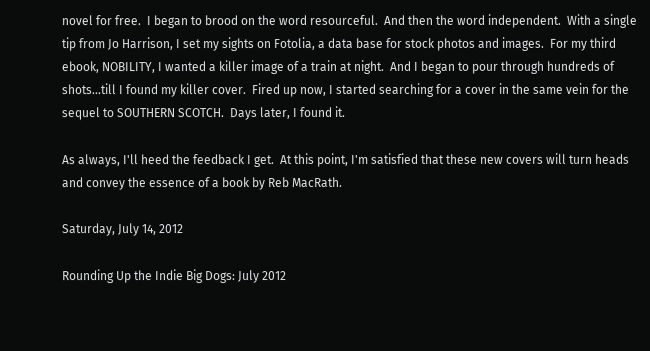novel for free.  I began to brood on the word resourceful.  And then the word independent.  With a single tip from Jo Harrison, I set my sights on Fotolia, a data base for stock photos and images.  For my third ebook, NOBILITY, I wanted a killer image of a train at night.  And I began to pour through hundreds of shots...till I found my killer cover.  Fired up now, I started searching for a cover in the same vein for the sequel to SOUTHERN SCOTCH.  Days later, I found it.

As always, I'll heed the feedback I get.  At this point, I'm satisfied that these new covers will turn heads and convey the essence of a book by Reb MacRath.

Saturday, July 14, 2012

Rounding Up the Indie Big Dogs: July 2012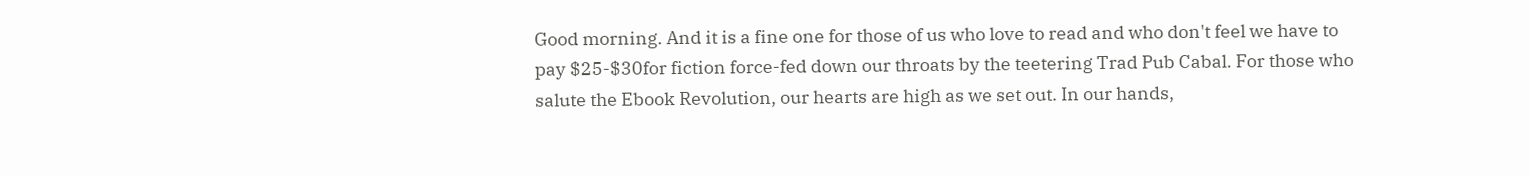Good morning. And it is a fine one for those of us who love to read and who don't feel we have to pay $25-$30for fiction force-fed down our throats by the teetering Trad Pub Cabal. For those who salute the Ebook Revolution, our hearts are high as we set out. In our hands,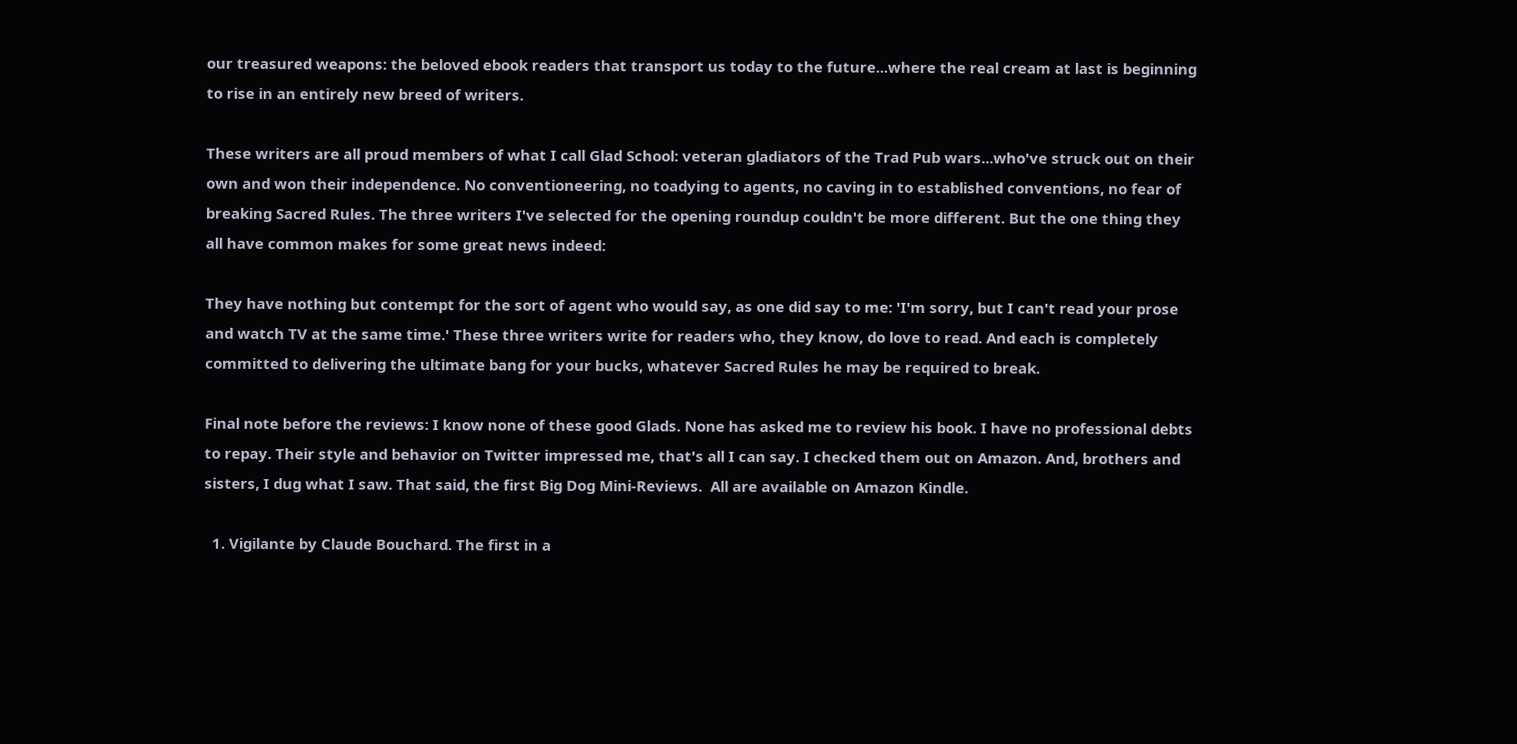our treasured weapons: the beloved ebook readers that transport us today to the future...where the real cream at last is beginning to rise in an entirely new breed of writers.

These writers are all proud members of what I call Glad School: veteran gladiators of the Trad Pub wars...who've struck out on their own and won their independence. No conventioneering, no toadying to agents, no caving in to established conventions, no fear of breaking Sacred Rules. The three writers I've selected for the opening roundup couldn't be more different. But the one thing they all have common makes for some great news indeed:

They have nothing but contempt for the sort of agent who would say, as one did say to me: 'I'm sorry, but I can't read your prose and watch TV at the same time.' These three writers write for readers who, they know, do love to read. And each is completely committed to delivering the ultimate bang for your bucks, whatever Sacred Rules he may be required to break.

Final note before the reviews: I know none of these good Glads. None has asked me to review his book. I have no professional debts to repay. Their style and behavior on Twitter impressed me, that's all I can say. I checked them out on Amazon. And, brothers and sisters, I dug what I saw. That said, the first Big Dog Mini-Reviews.  All are available on Amazon Kindle.

  1. Vigilante by Claude Bouchard. The first in a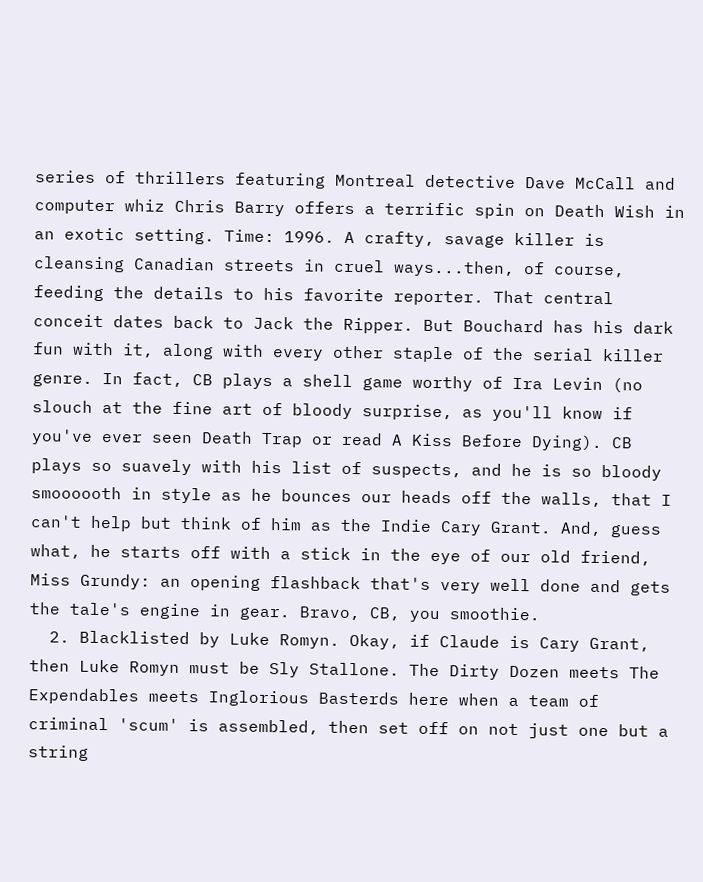series of thrillers featuring Montreal detective Dave McCall and computer whiz Chris Barry offers a terrific spin on Death Wish in an exotic setting. Time: 1996. A crafty, savage killer is cleansing Canadian streets in cruel ways...then, of course, feeding the details to his favorite reporter. That central conceit dates back to Jack the Ripper. But Bouchard has his dark fun with it, along with every other staple of the serial killer genre. In fact, CB plays a shell game worthy of Ira Levin (no slouch at the fine art of bloody surprise, as you'll know if you've ever seen Death Trap or read A Kiss Before Dying). CB plays so suavely with his list of suspects, and he is so bloody smoooooth in style as he bounces our heads off the walls, that I can't help but think of him as the Indie Cary Grant. And, guess what, he starts off with a stick in the eye of our old friend, Miss Grundy: an opening flashback that's very well done and gets the tale's engine in gear. Bravo, CB, you smoothie.
  2. Blacklisted by Luke Romyn. Okay, if Claude is Cary Grant, then Luke Romyn must be Sly Stallone. The Dirty Dozen meets The Expendables meets Inglorious Basterds here when a team of criminal 'scum' is assembled, then set off on not just one but a string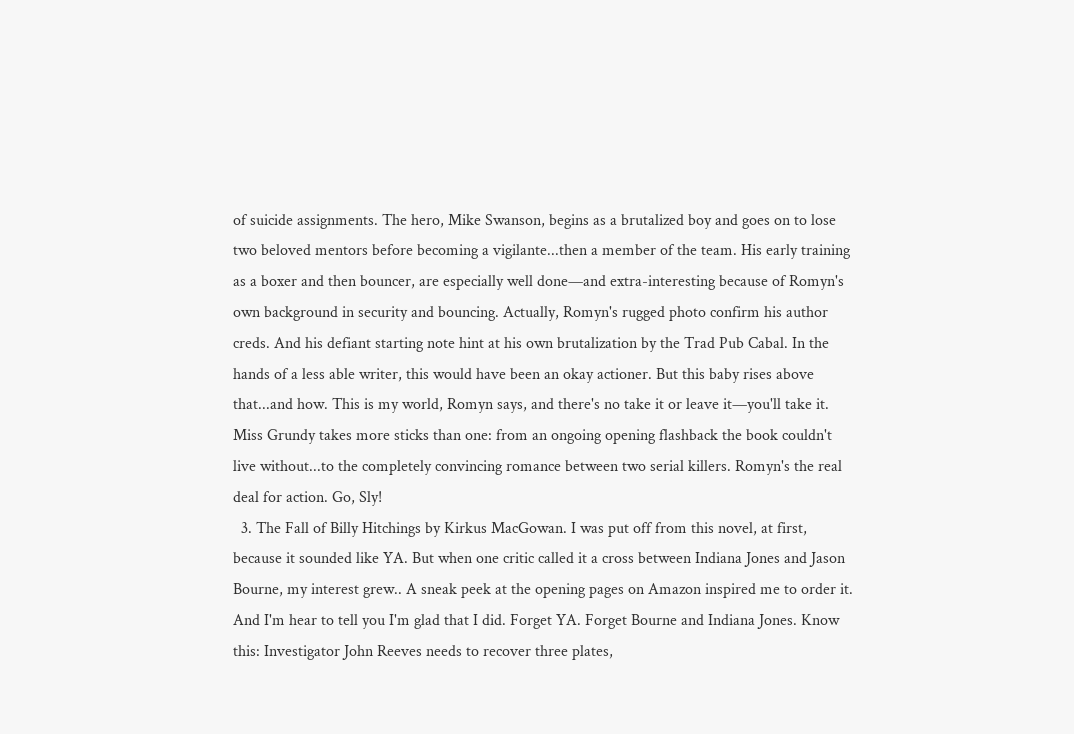of suicide assignments. The hero, Mike Swanson, begins as a brutalized boy and goes on to lose two beloved mentors before becoming a vigilante...then a member of the team. His early training as a boxer and then bouncer, are especially well done—and extra-interesting because of Romyn's own background in security and bouncing. Actually, Romyn's rugged photo confirm his author creds. And his defiant starting note hint at his own brutalization by the Trad Pub Cabal. In the hands of a less able writer, this would have been an okay actioner. But this baby rises above that...and how. This is my world, Romyn says, and there's no take it or leave it—you'll take it. Miss Grundy takes more sticks than one: from an ongoing opening flashback the book couldn't live without...to the completely convincing romance between two serial killers. Romyn's the real deal for action. Go, Sly!
  3. The Fall of Billy Hitchings by Kirkus MacGowan. I was put off from this novel, at first, because it sounded like YA. But when one critic called it a cross between Indiana Jones and Jason Bourne, my interest grew.. A sneak peek at the opening pages on Amazon inspired me to order it. And I'm hear to tell you I'm glad that I did. Forget YA. Forget Bourne and Indiana Jones. Know this: Investigator John Reeves needs to recover three plates,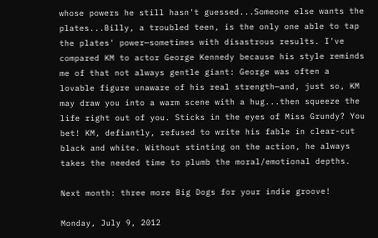whose powers he still hasn't guessed...Someone else wants the plates...Billy, a troubled teen, is the only one able to tap the plates' power—sometimes with disastrous results. I've compared KM to actor George Kennedy because his style reminds me of that not always gentle giant: George was often a lovable figure unaware of his real strength—and, just so, KM may draw you into a warm scene with a hug...then squeeze the life right out of you. Sticks in the eyes of Miss Grundy? You bet! KM, defiantly, refused to write his fable in clear-cut black and white. Without stinting on the action, he always takes the needed time to plumb the moral/emotional depths.

Next month: three more Big Dogs for your indie groove!

Monday, July 9, 2012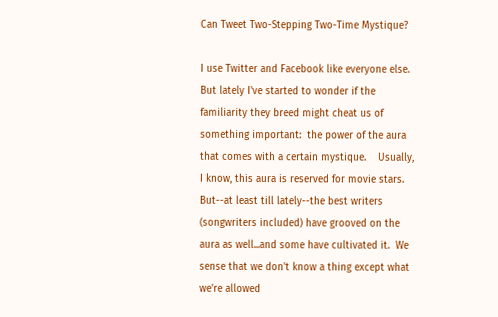Can Tweet Two-Stepping Two-Time Mystique?

I use Twitter and Facebook like everyone else.  But lately I've started to wonder if the familiarity they breed might cheat us of something important:  the power of the aura that comes with a certain mystique.    Usually, I know, this aura is reserved for movie stars.  But--at least till lately--the best writers (songwriters included) have grooved on the aura as well...and some have cultivated it.  We sense that we don't know a thing except what we're allowed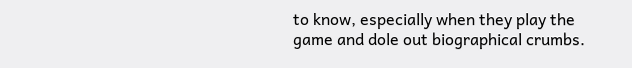to know, especially when they play the game and dole out biographical crumbs.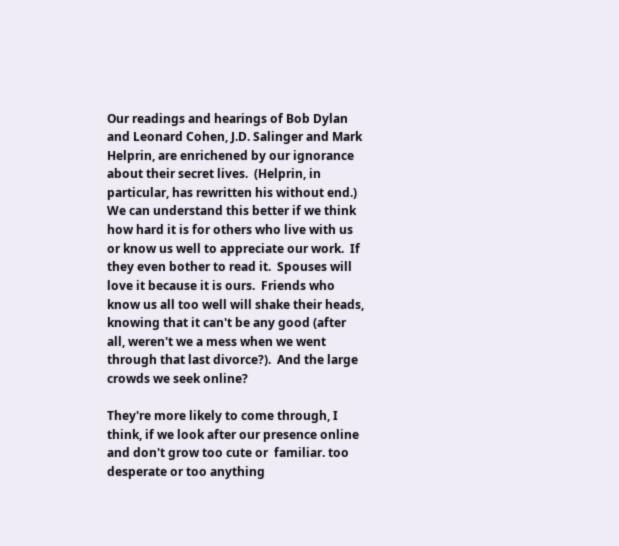Our readings and hearings of Bob Dylan and Leonard Cohen, J.D. Salinger and Mark Helprin, are enrichened by our ignorance about their secret lives.  (Helprin, in particular, has rewritten his without end.)  We can understand this better if we think how hard it is for others who live with us or know us well to appreciate our work.  If they even bother to read it.  Spouses will love it because it is ours.  Friends who know us all too well will shake their heads, knowing that it can't be any good (after all, weren't we a mess when we went through that last divorce?).  And the large crowds we seek online?

They're more likely to come through, I think, if we look after our presence online and don't grow too cute or  familiar. too desperate or too anything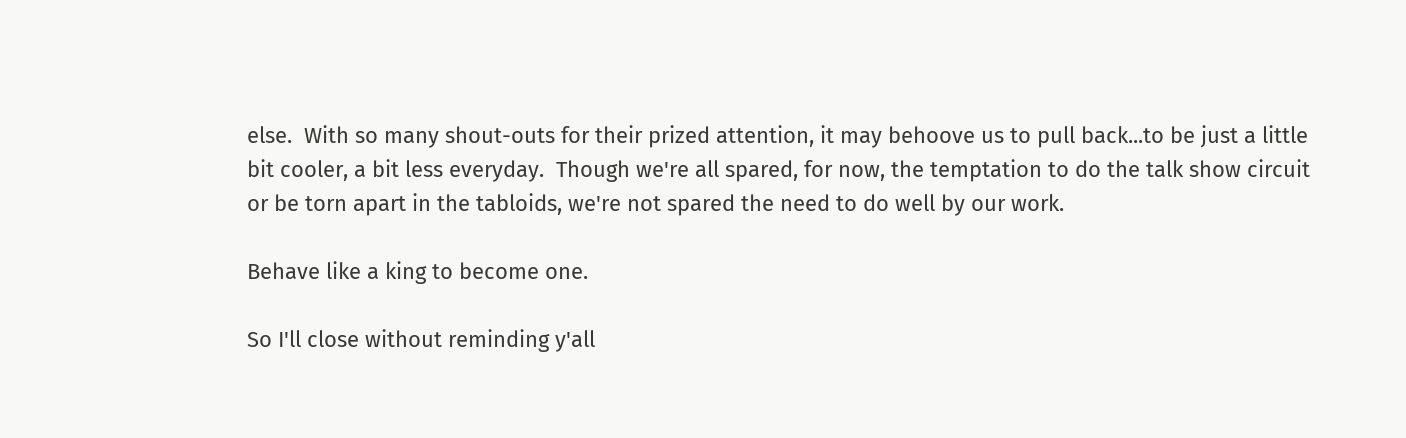else.  With so many shout-outs for their prized attention, it may behoove us to pull back...to be just a little bit cooler, a bit less everyday.  Though we're all spared, for now, the temptation to do the talk show circuit or be torn apart in the tabloids, we're not spared the need to do well by our work.

Behave like a king to become one.

So I'll close without reminding y'all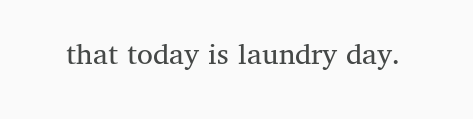that today is laundry day.